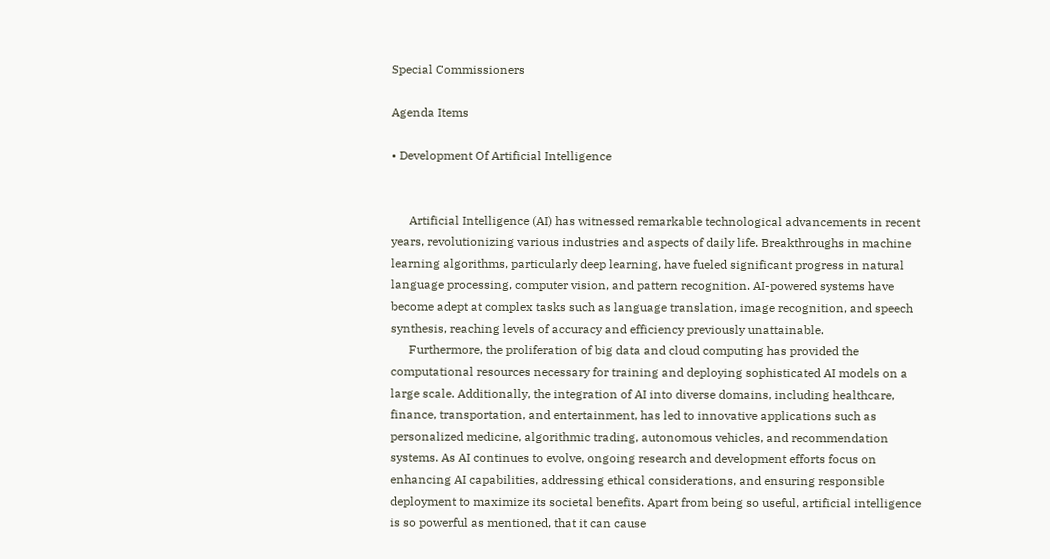Special Commissioners

Agenda Items

• Development Of Artificial Intelligence


      Artificial Intelligence (AI) has witnessed remarkable technological advancements in recent years, revolutionizing various industries and aspects of daily life. Breakthroughs in machine learning algorithms, particularly deep learning, have fueled significant progress in natural language processing, computer vision, and pattern recognition. AI-powered systems have become adept at complex tasks such as language translation, image recognition, and speech synthesis, reaching levels of accuracy and efficiency previously unattainable.
      Furthermore, the proliferation of big data and cloud computing has provided the computational resources necessary for training and deploying sophisticated AI models on a large scale. Additionally, the integration of AI into diverse domains, including healthcare, finance, transportation, and entertainment, has led to innovative applications such as personalized medicine, algorithmic trading, autonomous vehicles, and recommendation systems. As AI continues to evolve, ongoing research and development efforts focus on enhancing AI capabilities, addressing ethical considerations, and ensuring responsible deployment to maximize its societal benefits. Apart from being so useful, artificial intelligence is so powerful as mentioned, that it can cause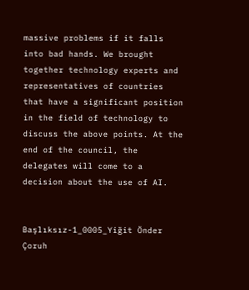massive problems if it falls into bad hands. We brought together technology experts and representatives of countries that have a significant position in the field of technology to discuss the above points. At the end of the council, the delegates will come to a decision about the use of AI.


Başlıksız-1_0005_Yiğit Önder Çoruh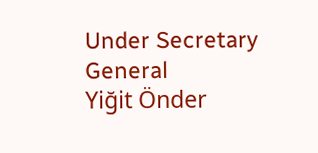Under Secretary General
Yiğit Önder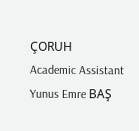ÇORUH
Academic Assistant
Yunus Emre BAŞ